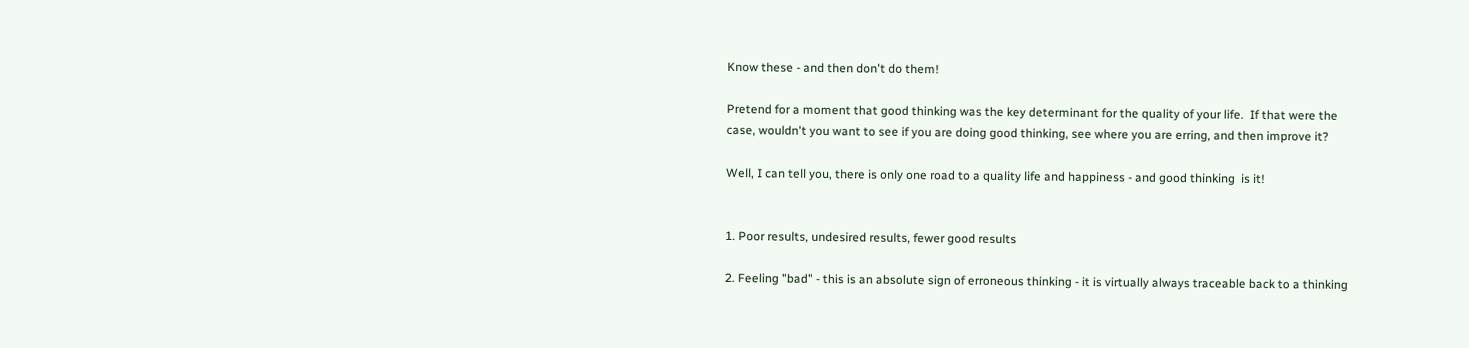Know these - and then don't do them!

Pretend for a moment that good thinking was the key determinant for the quality of your life.  If that were the case, wouldn't you want to see if you are doing good thinking, see where you are erring, and then improve it?

Well, I can tell you, there is only one road to a quality life and happiness - and good thinking  is it!


1. Poor results, undesired results, fewer good results

2. Feeling "bad" - this is an absolute sign of erroneous thinking - it is virtually always traceable back to a thinking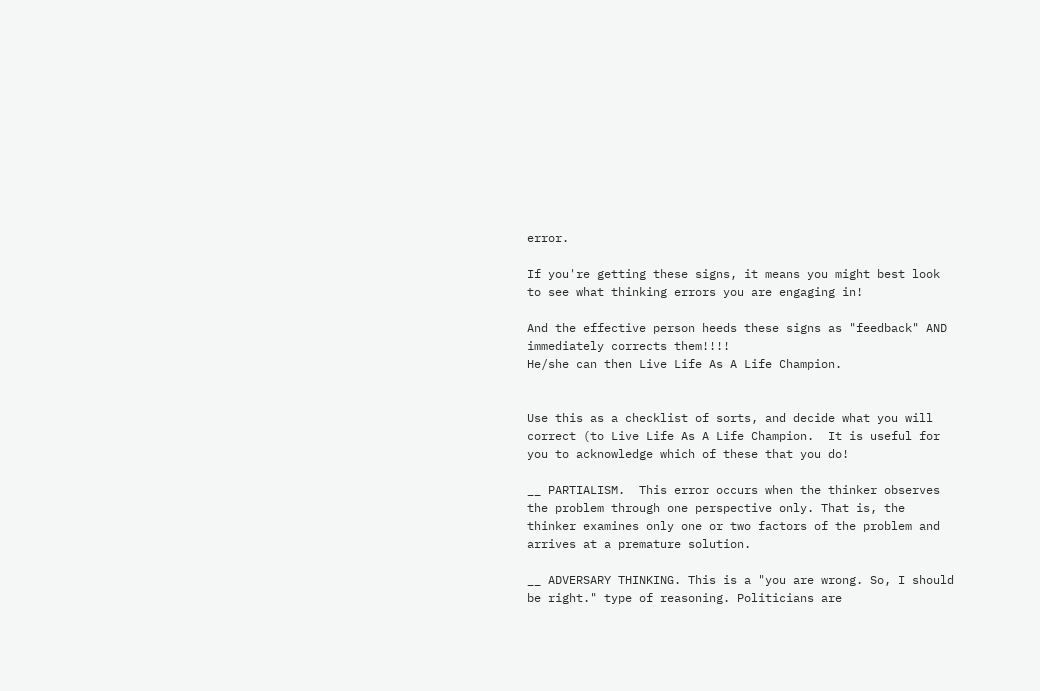error.

If you're getting these signs, it means you might best look to see what thinking errors you are engaging in!

And the effective person heeds these signs as "feedback" AND immediately corrects them!!!!
He/she can then Live Life As A Life Champion.


Use this as a checklist of sorts, and decide what you will correct (to Live Life As A Life Champion.  It is useful for you to acknowledge which of these that you do!

__ PARTIALISM.  This error occurs when the thinker observes the problem through one perspective only. That is, the thinker examines only one or two factors of the problem and arrives at a premature solution.

__ ADVERSARY THINKING. This is a "you are wrong. So, I should be right." type of reasoning. Politicians are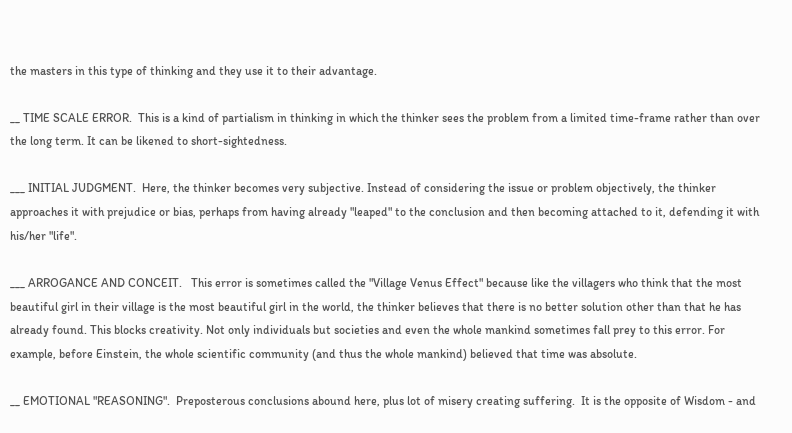the masters in this type of thinking and they use it to their advantage.

__ TIME SCALE ERROR.  This is a kind of partialism in thinking in which the thinker sees the problem from a limited time-frame rather than over the long term. It can be likened to short-sightedness.

___ INITIAL JUDGMENT.  Here, the thinker becomes very subjective. Instead of considering the issue or problem objectively, the thinker approaches it with prejudice or bias, perhaps from having already "leaped" to the conclusion and then becoming attached to it, defending it with his/her "life".

___ ARROGANCE AND CONCEIT.   This error is sometimes called the "Village Venus Effect" because like the villagers who think that the most beautiful girl in their village is the most beautiful girl in the world, the thinker believes that there is no better solution other than that he has already found. This blocks creativity. Not only individuals but societies and even the whole mankind sometimes fall prey to this error. For example, before Einstein, the whole scientific community (and thus the whole mankind) believed that time was absolute.

__ EMOTIONAL "REASONING".  Preposterous conclusions abound here, plus lot of misery creating suffering.  It is the opposite of Wisdom - and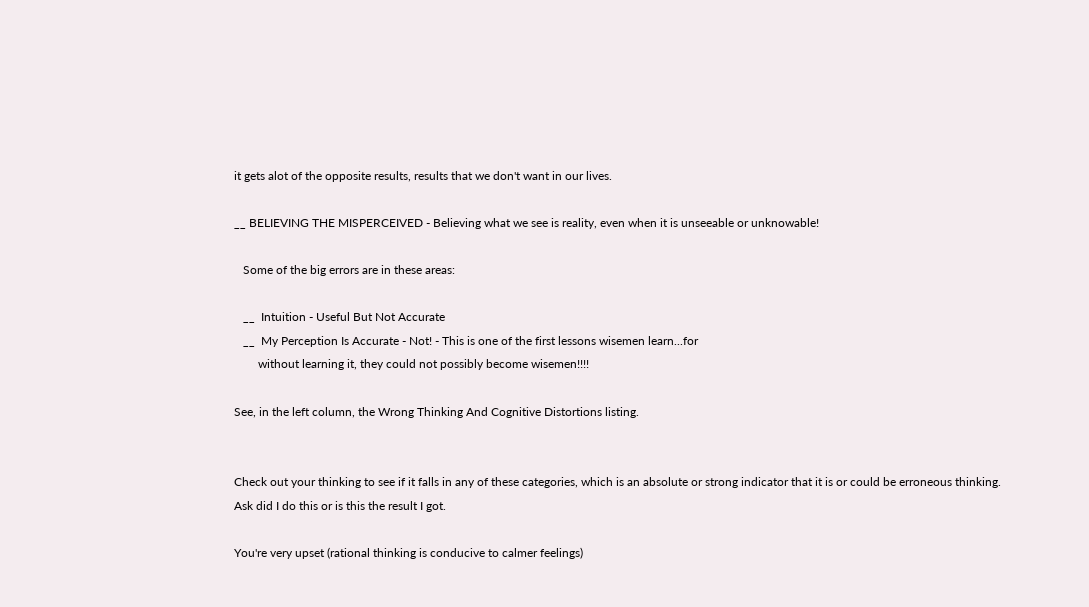it gets alot of the opposite results, results that we don't want in our lives.

__ BELIEVING THE MISPERCEIVED - Believing what we see is reality, even when it is unseeable or unknowable!

   Some of the big errors are in these areas:

   __  Intuition - Useful But Not Accurate
   __  My Perception Is Accurate - Not! - This is one of the first lessons wisemen learn...for
        without learning it, they could not possibly become wisemen!!!!

See, in the left column, the Wrong Thinking And Cognitive Distortions listing.


Check out your thinking to see if it falls in any of these categories, which is an absolute or strong indicator that it is or could be erroneous thinking.  Ask did I do this or is this the result I got.

You're very upset (rational thinking is conducive to calmer feelings)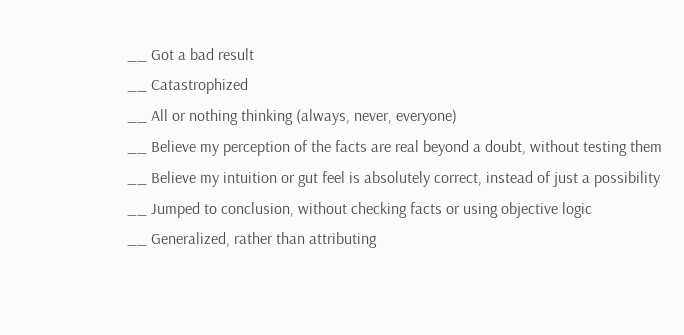__ Got a bad result
__ Catastrophized
__ All or nothing thinking (always, never, everyone)
__ Believe my perception of the facts are real beyond a doubt, without testing them
__ Believe my intuition or gut feel is absolutely correct, instead of just a possibility
__ Jumped to conclusion, without checking facts or using objective logic
__ Generalized, rather than attributing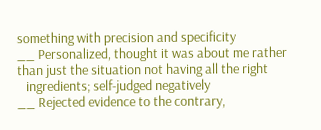something with precision and specificity
__ Personalized, thought it was about me rather than just the situation not having all the right
   ingredients; self-judged negatively
__ Rejected evidence to the contrary,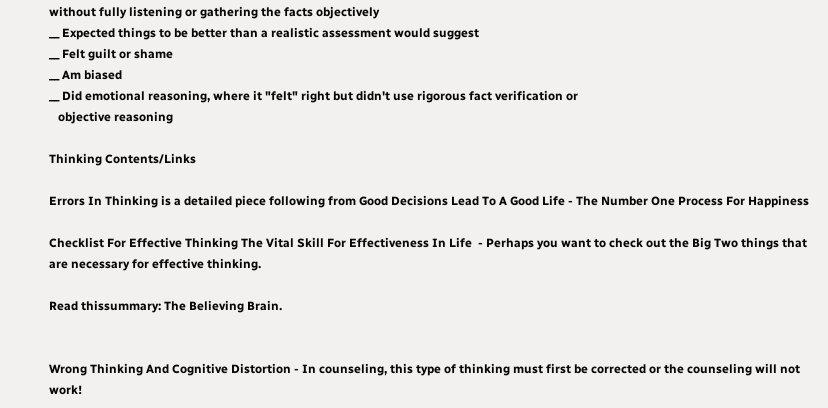without fully listening or gathering the facts objectively
__ Expected things to be better than a realistic assessment would suggest
__ Felt guilt or shame
__ Am biased
__ Did emotional reasoning, where it "felt" right but didn't use rigorous fact verification or
   objective reasoning

Thinking Contents/Links

Errors In Thinking is a detailed piece following from Good Decisions Lead To A Good Life - The Number One Process For Happiness

Checklist For Effective Thinking The Vital Skill For Effectiveness In Life  - Perhaps you want to check out the Big Two things that are necessary for effective thinking.

Read thissummary: The Believing Brain.


Wrong Thinking And Cognitive Distortion - In counseling, this type of thinking must first be corrected or the counseling will not work!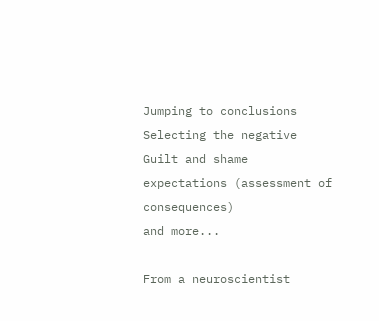Jumping to conclusions
Selecting the negative
Guilt and shame
expectations (assessment of consequences)
and more...

From a neuroscientist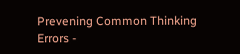Prevening Common Thinking Errors -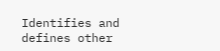Identifies and defines other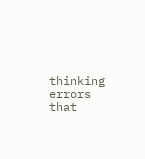thinking errors that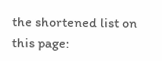the shortened list on this page: